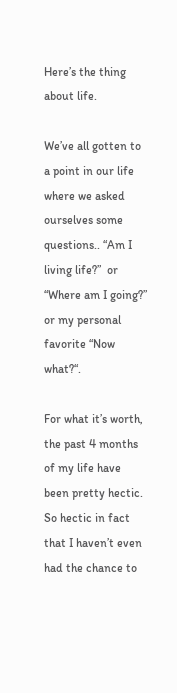Here’s the thing about life.

We’ve all gotten to a point in our life where we asked ourselves some questions.. “Am I living life?”  or “Where am I going?” or my personal favorite “Now what?“.

For what it’s worth, the past 4 months of my life have been pretty hectic. So hectic in fact that I haven’t even had the chance to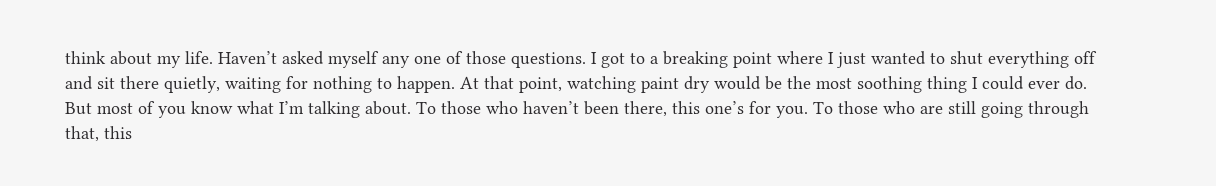think about my life. Haven’t asked myself any one of those questions. I got to a breaking point where I just wanted to shut everything off and sit there quietly, waiting for nothing to happen. At that point, watching paint dry would be the most soothing thing I could ever do. But most of you know what I’m talking about. To those who haven’t been there, this one’s for you. To those who are still going through that, this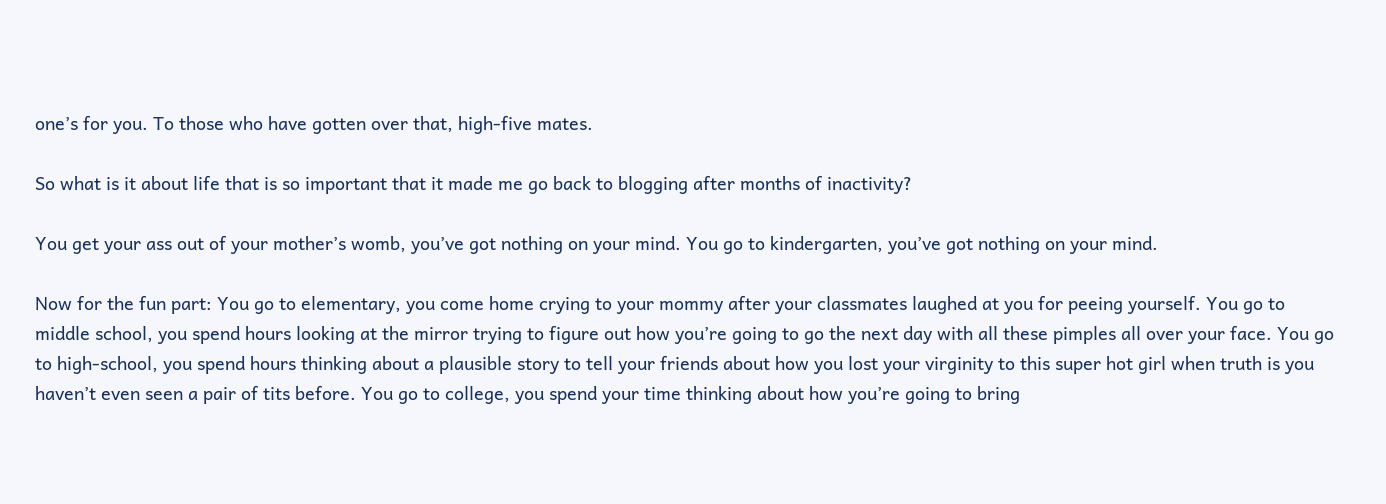one’s for you. To those who have gotten over that, high-five mates.

So what is it about life that is so important that it made me go back to blogging after months of inactivity?

You get your ass out of your mother’s womb, you’ve got nothing on your mind. You go to kindergarten, you’ve got nothing on your mind.

Now for the fun part: You go to elementary, you come home crying to your mommy after your classmates laughed at you for peeing yourself. You go to middle school, you spend hours looking at the mirror trying to figure out how you’re going to go the next day with all these pimples all over your face. You go to high-school, you spend hours thinking about a plausible story to tell your friends about how you lost your virginity to this super hot girl when truth is you haven’t even seen a pair of tits before. You go to college, you spend your time thinking about how you’re going to bring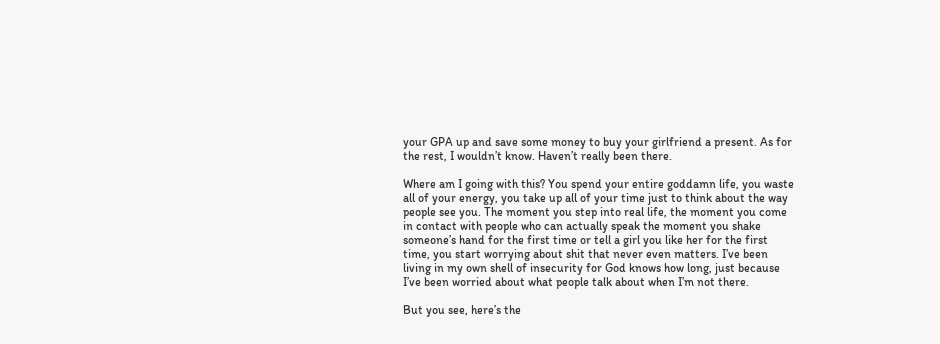your GPA up and save some money to buy your girlfriend a present. As for the rest, I wouldn’t know. Haven’t really been there.

Where am I going with this? You spend your entire goddamn life, you waste all of your energy, you take up all of your time just to think about the way people see you. The moment you step into real life, the moment you come in contact with people who can actually speak the moment you shake someone’s hand for the first time or tell a girl you like her for the first time, you start worrying about shit that never even matters. I’ve been living in my own shell of insecurity for God knows how long, just because I’ve been worried about what people talk about when I’m not there.

But you see, here’s the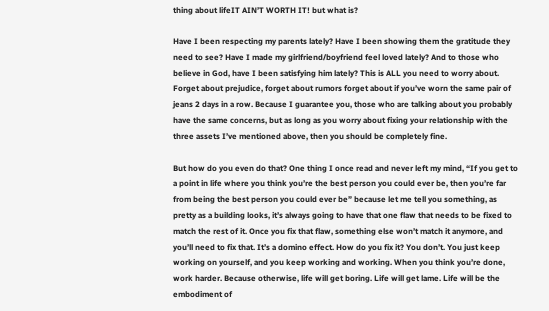thing about lifeIT AIN’T WORTH IT! but what is?

Have I been respecting my parents lately? Have I been showing them the gratitude they need to see? Have I made my girlfriend/boyfriend feel loved lately? And to those who believe in God, have I been satisfying him lately? This is ALL you need to worry about. Forget about prejudice, forget about rumors forget about if you’ve worn the same pair of jeans 2 days in a row. Because I guarantee you, those who are talking about you probably have the same concerns, but as long as you worry about fixing your relationship with the three assets I’ve mentioned above, then you should be completely fine.

But how do you even do that? One thing I once read and never left my mind, “If you get to a point in life where you think you’re the best person you could ever be, then you’re far from being the best person you could ever be” because let me tell you something, as pretty as a building looks, it’s always going to have that one flaw that needs to be fixed to match the rest of it. Once you fix that flaw, something else won’t match it anymore, and you’ll need to fix that. It’s a domino effect. How do you fix it? You don’t. You just keep working on yourself, and you keep working and working. When you think you’re done, work harder. Because otherwise, life will get boring. Life will get lame. Life will be the embodiment of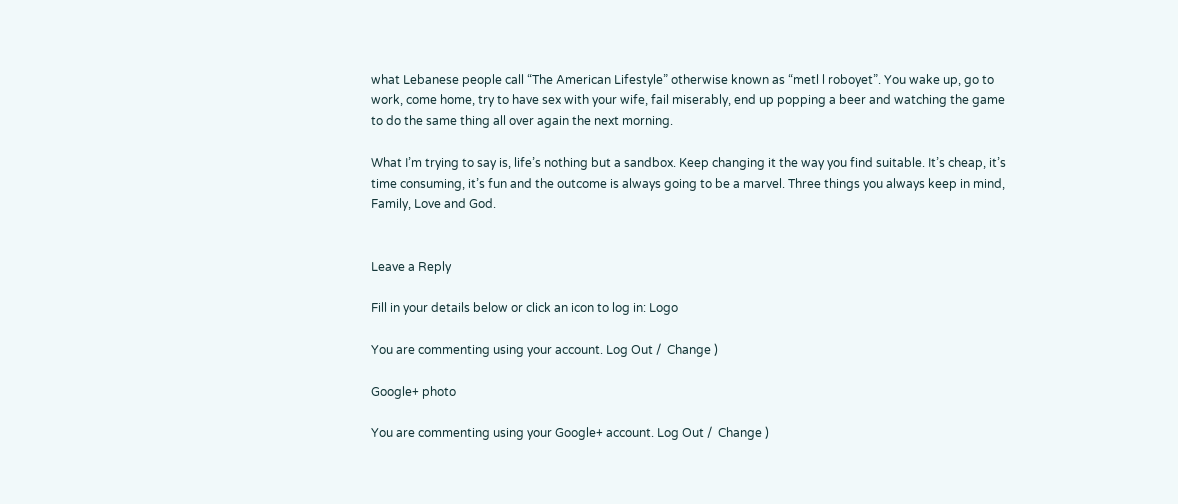what Lebanese people call “The American Lifestyle” otherwise known as “metl l roboyet”. You wake up, go to work, come home, try to have sex with your wife, fail miserably, end up popping a beer and watching the game to do the same thing all over again the next morning.

What I’m trying to say is, life’s nothing but a sandbox. Keep changing it the way you find suitable. It’s cheap, it’s time consuming, it’s fun and the outcome is always going to be a marvel. Three things you always keep in mind, Family, Love and God.


Leave a Reply

Fill in your details below or click an icon to log in: Logo

You are commenting using your account. Log Out /  Change )

Google+ photo

You are commenting using your Google+ account. Log Out /  Change )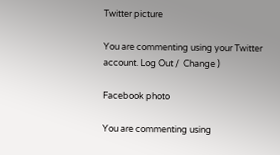Twitter picture

You are commenting using your Twitter account. Log Out /  Change )

Facebook photo

You are commenting using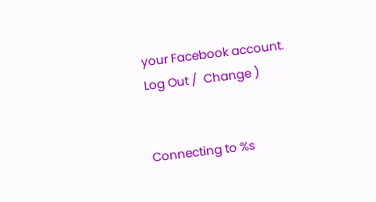your Facebook account. Log Out /  Change )


Connecting to %s